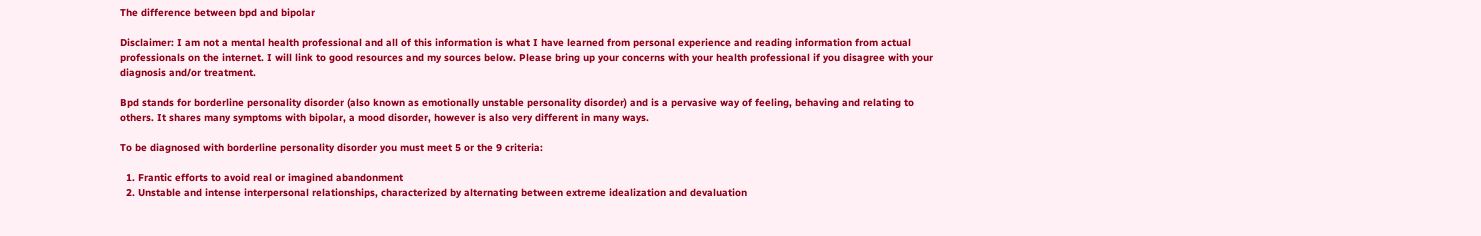The difference between bpd and bipolar

Disclaimer: I am not a mental health professional and all of this information is what I have learned from personal experience and reading information from actual professionals on the internet. I will link to good resources and my sources below. Please bring up your concerns with your health professional if you disagree with your diagnosis and/or treatment.

Bpd stands for borderline personality disorder (also known as emotionally unstable personality disorder) and is a pervasive way of feeling, behaving and relating to others. It shares many symptoms with bipolar, a mood disorder, however is also very different in many ways.

To be diagnosed with borderline personality disorder you must meet 5 or the 9 criteria:

  1. Frantic efforts to avoid real or imagined abandonment
  2. Unstable and intense interpersonal relationships, characterized by alternating between extreme idealization and devaluation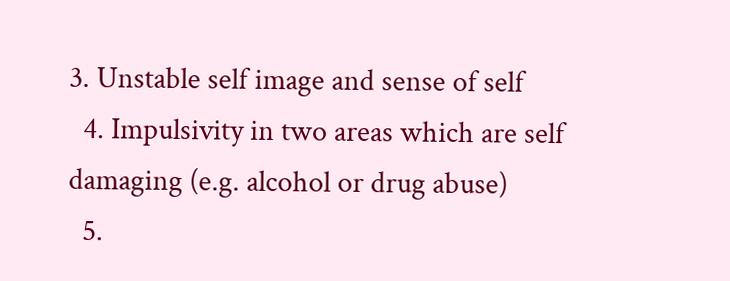3. Unstable self image and sense of self
  4. Impulsivity in two areas which are self damaging (e.g. alcohol or drug abuse)
  5.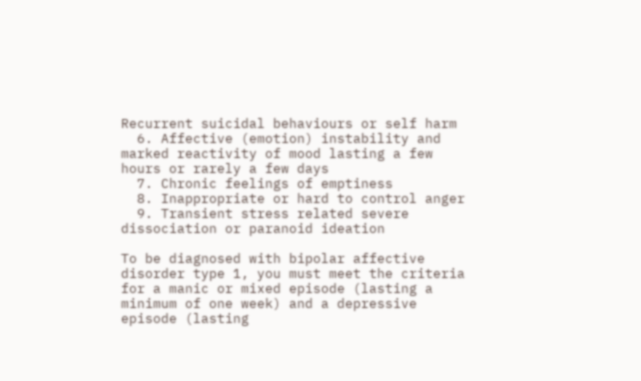Recurrent suicidal behaviours or self harm
  6. Affective (emotion) instability and marked reactivity of mood lasting a few hours or rarely a few days
  7. Chronic feelings of emptiness
  8. Inappropriate or hard to control anger
  9. Transient stress related severe dissociation or paranoid ideation

To be diagnosed with bipolar affective disorder type 1, you must meet the criteria for a manic or mixed episode (lasting a minimum of one week) and a depressive episode (lasting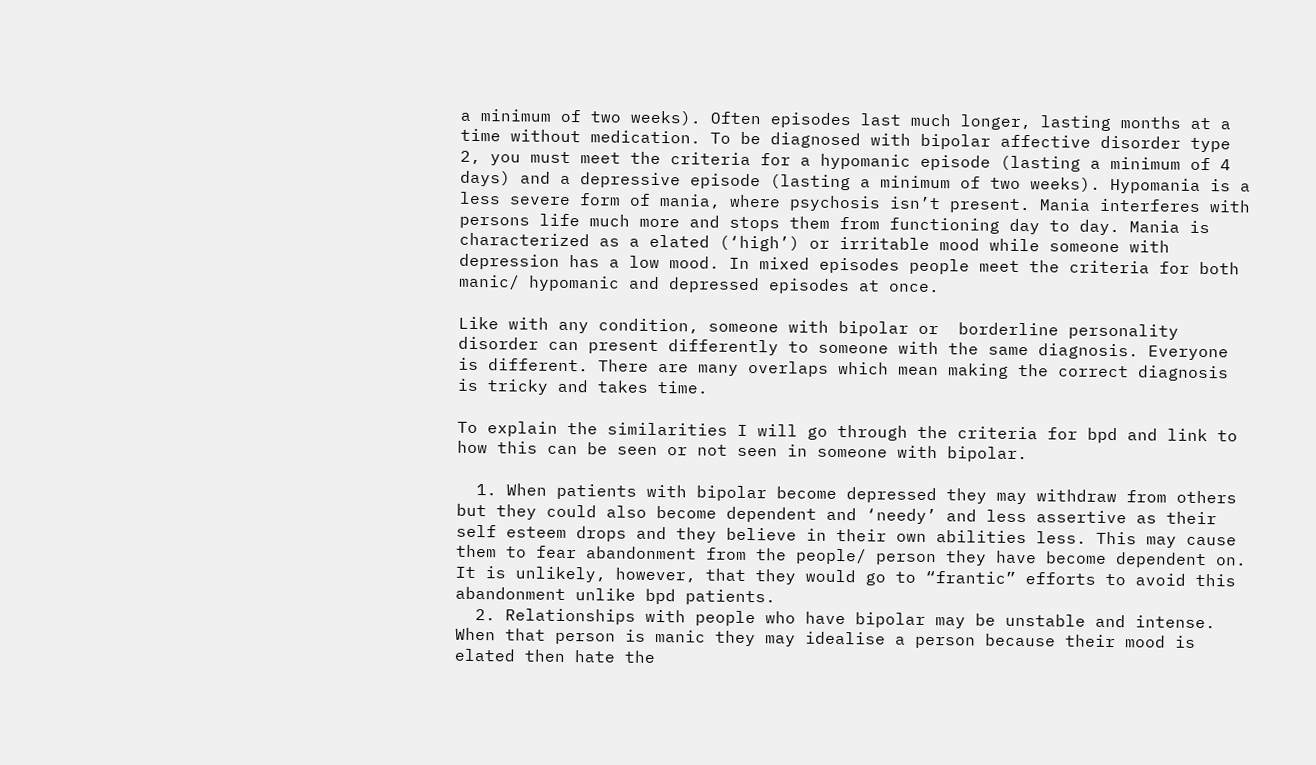a minimum of two weeks). Often episodes last much longer, lasting months at a time without medication. To be diagnosed with bipolar affective disorder type 2, you must meet the criteria for a hypomanic episode (lasting a minimum of 4 days) and a depressive episode (lasting a minimum of two weeks). Hypomania is a less severe form of mania, where psychosis isn’t present. Mania interferes with persons life much more and stops them from functioning day to day. Mania is characterized as a elated (‘high’) or irritable mood while someone with depression has a low mood. In mixed episodes people meet the criteria for both manic/ hypomanic and depressed episodes at once.

Like with any condition, someone with bipolar or  borderline personality disorder can present differently to someone with the same diagnosis. Everyone is different. There are many overlaps which mean making the correct diagnosis is tricky and takes time.

To explain the similarities I will go through the criteria for bpd and link to how this can be seen or not seen in someone with bipolar.

  1. When patients with bipolar become depressed they may withdraw from others but they could also become dependent and ‘needy’ and less assertive as their self esteem drops and they believe in their own abilities less. This may cause them to fear abandonment from the people/ person they have become dependent on. It is unlikely, however, that they would go to “frantic” efforts to avoid this abandonment unlike bpd patients.
  2. Relationships with people who have bipolar may be unstable and intense. When that person is manic they may idealise a person because their mood is elated then hate the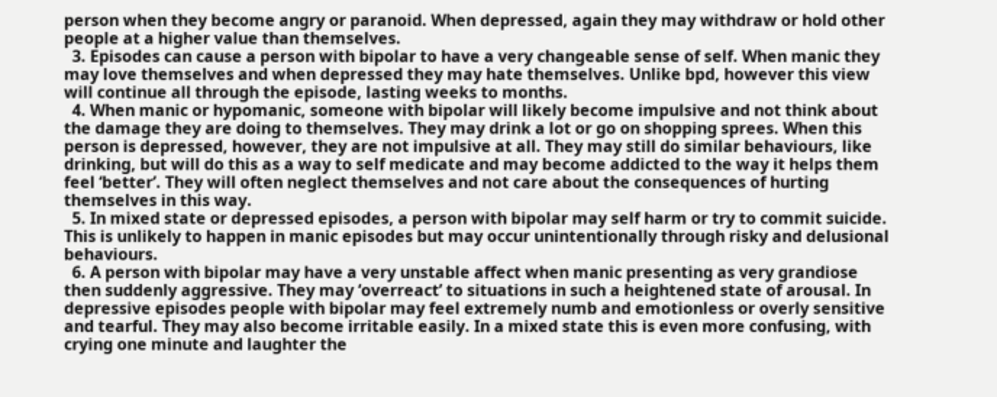person when they become angry or paranoid. When depressed, again they may withdraw or hold other people at a higher value than themselves.
  3. Episodes can cause a person with bipolar to have a very changeable sense of self. When manic they may love themselves and when depressed they may hate themselves. Unlike bpd, however this view will continue all through the episode, lasting weeks to months.
  4. When manic or hypomanic, someone with bipolar will likely become impulsive and not think about the damage they are doing to themselves. They may drink a lot or go on shopping sprees. When this person is depressed, however, they are not impulsive at all. They may still do similar behaviours, like drinking, but will do this as a way to self medicate and may become addicted to the way it helps them feel ‘better’. They will often neglect themselves and not care about the consequences of hurting themselves in this way.
  5. In mixed state or depressed episodes, a person with bipolar may self harm or try to commit suicide. This is unlikely to happen in manic episodes but may occur unintentionally through risky and delusional behaviours.
  6. A person with bipolar may have a very unstable affect when manic presenting as very grandiose then suddenly aggressive. They may ‘overreact’ to situations in such a heightened state of arousal. In depressive episodes people with bipolar may feel extremely numb and emotionless or overly sensitive and tearful. They may also become irritable easily. In a mixed state this is even more confusing, with crying one minute and laughter the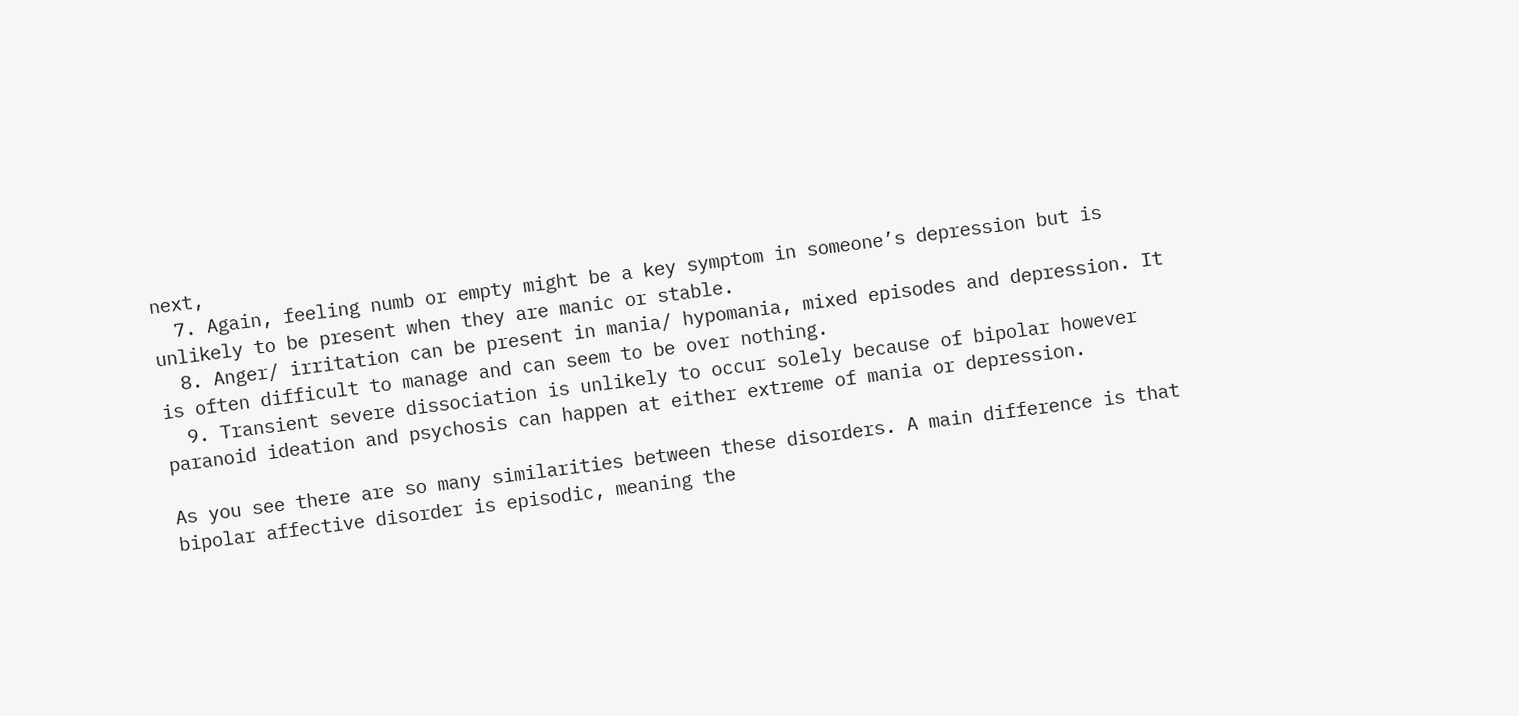next,
  7. Again, feeling numb or empty might be a key symptom in someone’s depression but is unlikely to be present when they are manic or stable.
  8. Anger/ irritation can be present in mania/ hypomania, mixed episodes and depression. It is often difficult to manage and can seem to be over nothing.
  9. Transient severe dissociation is unlikely to occur solely because of bipolar however paranoid ideation and psychosis can happen at either extreme of mania or depression.

As you see there are so many similarities between these disorders. A main difference is that bipolar affective disorder is episodic, meaning the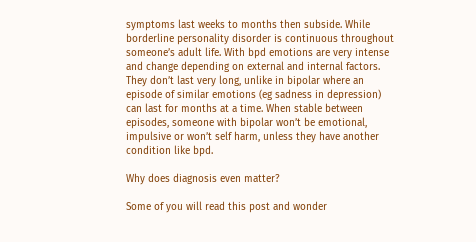symptoms last weeks to months then subside. While borderline personality disorder is continuous throughout someone’s adult life. With bpd emotions are very intense and change depending on external and internal factors. They don’t last very long, unlike in bipolar where an episode of similar emotions (eg sadness in depression) can last for months at a time. When stable between episodes, someone with bipolar won’t be emotional, impulsive or won’t self harm, unless they have another condition like bpd.

Why does diagnosis even matter?

Some of you will read this post and wonder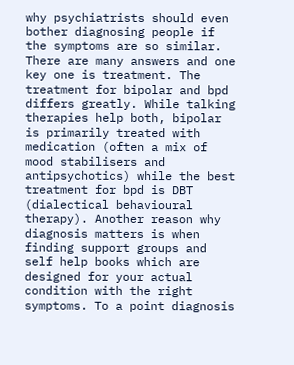why psychiatrists should even bother diagnosing people if the symptoms are so similar. There are many answers and one key one is treatment. The treatment for bipolar and bpd differs greatly. While talking therapies help both, bipolar is primarily treated with medication (often a mix of mood stabilisers and antipsychotics) while the best treatment for bpd is DBT (dialectical behavioural therapy). Another reason why diagnosis matters is when finding support groups and self help books which are designed for your actual condition with the right symptoms. To a point diagnosis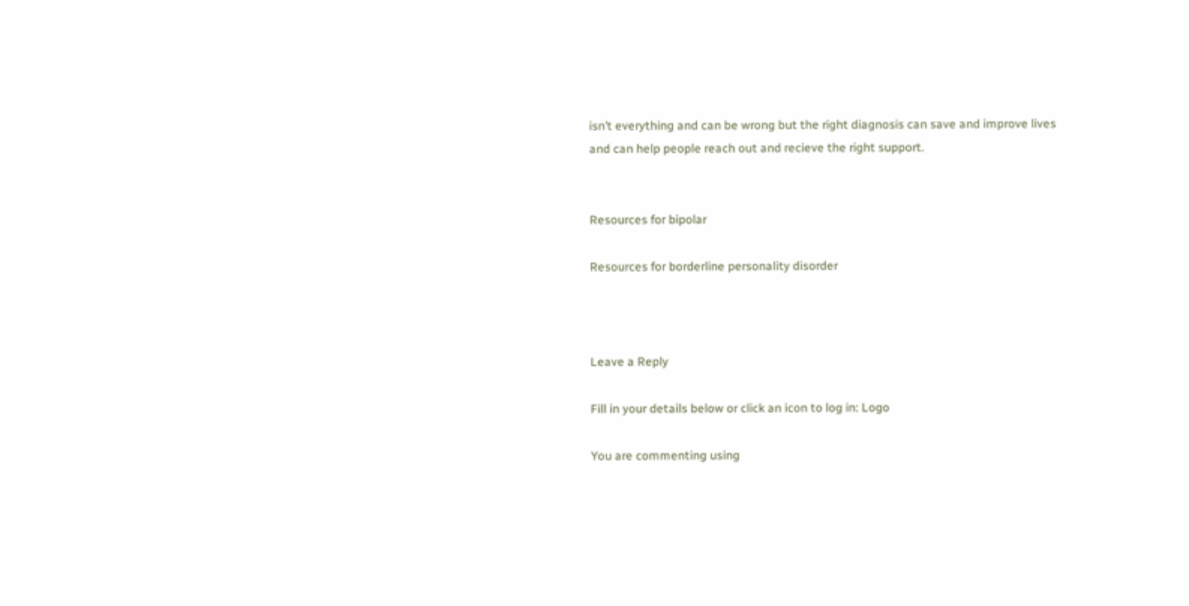isn’t everything and can be wrong but the right diagnosis can save and improve lives and can help people reach out and recieve the right support.


Resources for bipolar

Resources for borderline personality disorder



Leave a Reply

Fill in your details below or click an icon to log in: Logo

You are commenting using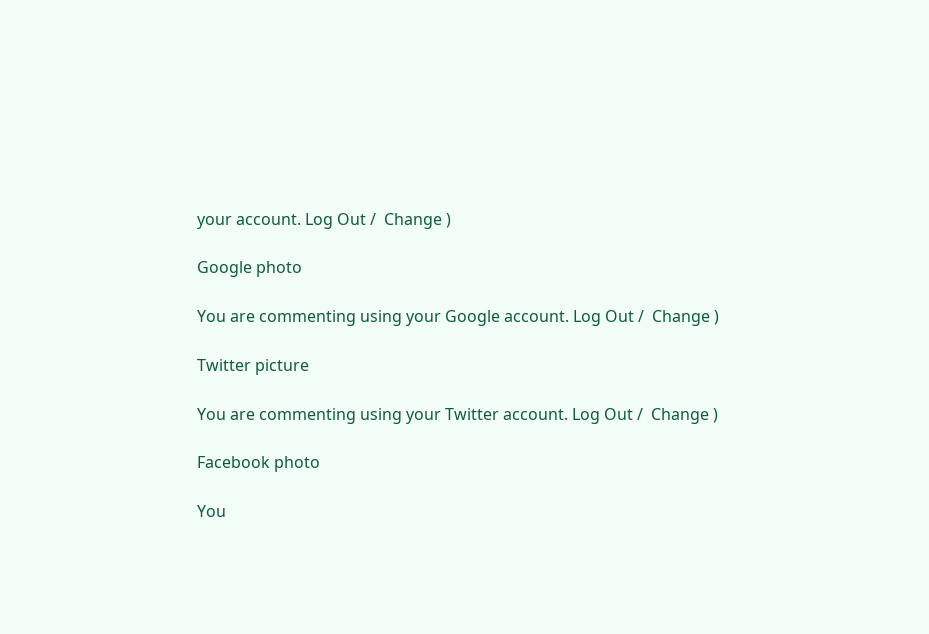your account. Log Out /  Change )

Google photo

You are commenting using your Google account. Log Out /  Change )

Twitter picture

You are commenting using your Twitter account. Log Out /  Change )

Facebook photo

You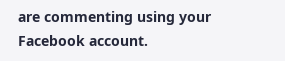are commenting using your Facebook account.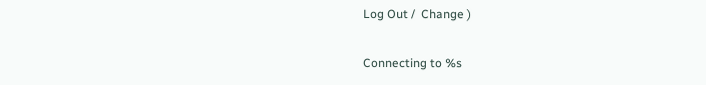Log Out /  Change )

Connecting to %s